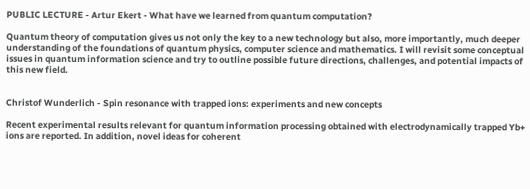PUBLIC LECTURE - Artur Ekert - What have we learned from quantum computation?

Quantum theory of computation gives us not only the key to a new technology but also, more importantly, much deeper understanding of the foundations of quantum physics, computer science and mathematics. I will revisit some conceptual issues in quantum information science and try to outline possible future directions, challenges, and potential impacts of this new field.


Christof Wunderlich - Spin resonance with trapped ions: experiments and new concepts

Recent experimental results relevant for quantum information processing obtained with electrodynamically trapped Yb+ ions are reported. In addition, novel ideas for coherent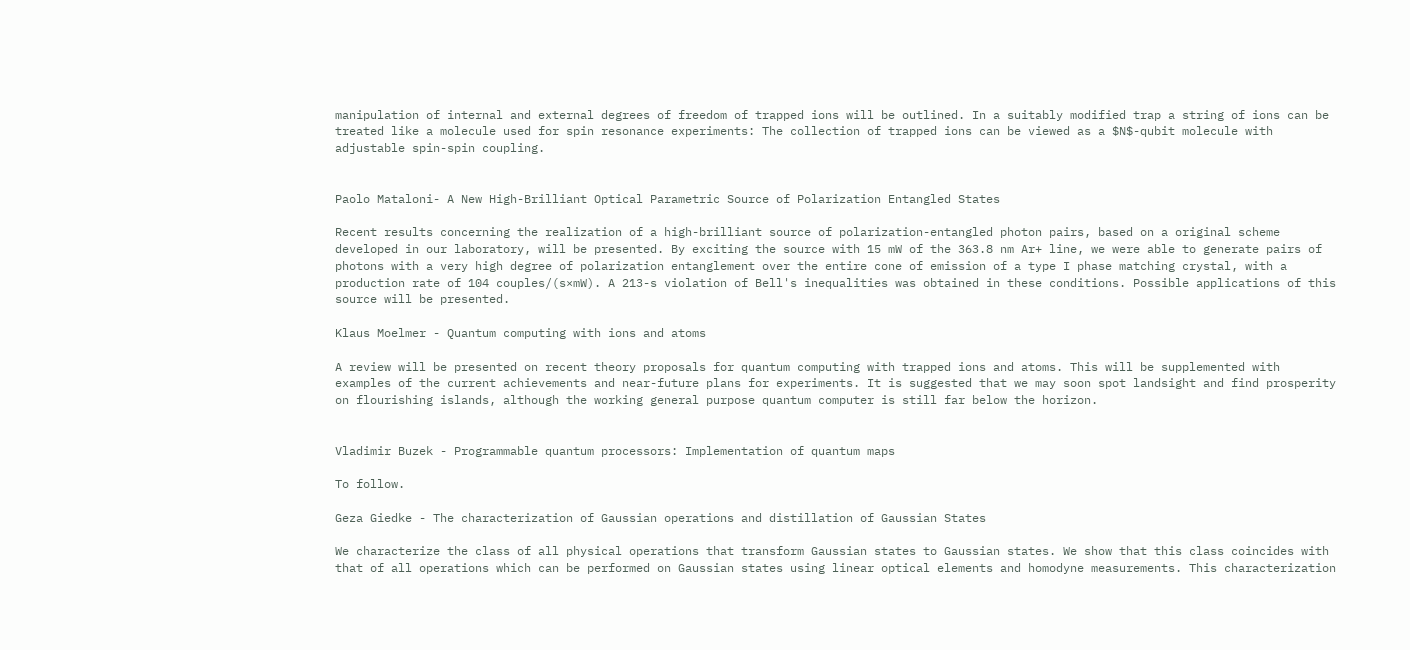manipulation of internal and external degrees of freedom of trapped ions will be outlined. In a suitably modified trap a string of ions can be treated like a molecule used for spin resonance experiments: The collection of trapped ions can be viewed as a $N$-qubit molecule with adjustable spin-spin coupling.


Paolo Mataloni- A New High-Brilliant Optical Parametric Source of Polarization Entangled States

Recent results concerning the realization of a high-brilliant source of polarization-entangled photon pairs, based on a original scheme developed in our laboratory, will be presented. By exciting the source with 15 mW of the 363.8 nm Ar+ line, we were able to generate pairs of photons with a very high degree of polarization entanglement over the entire cone of emission of a type I phase matching crystal, with a production rate of 104 couples/(s×mW). A 213-s violation of Bell's inequalities was obtained in these conditions. Possible applications of this source will be presented.

Klaus Moelmer - Quantum computing with ions and atoms

A review will be presented on recent theory proposals for quantum computing with trapped ions and atoms. This will be supplemented with examples of the current achievements and near-future plans for experiments. It is suggested that we may soon spot landsight and find prosperity on flourishing islands, although the working general purpose quantum computer is still far below the horizon.


Vladimir Buzek - Programmable quantum processors: Implementation of quantum maps

To follow.

Geza Giedke - The characterization of Gaussian operations and distillation of Gaussian States

We characterize the class of all physical operations that transform Gaussian states to Gaussian states. We show that this class coincides with that of all operations which can be performed on Gaussian states using linear optical elements and homodyne measurements. This characterization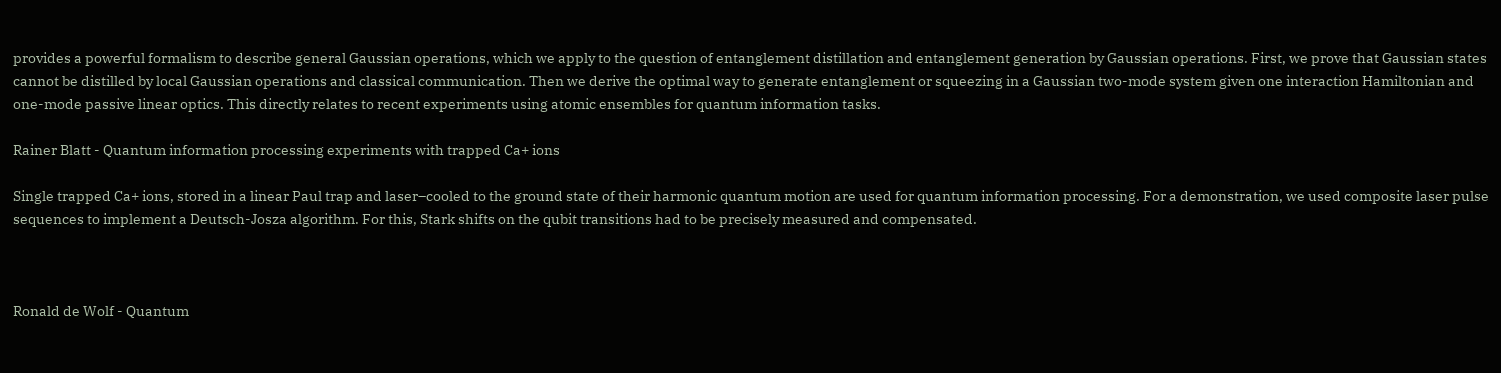provides a powerful formalism to describe general Gaussian operations, which we apply to the question of entanglement distillation and entanglement generation by Gaussian operations. First, we prove that Gaussian states cannot be distilled by local Gaussian operations and classical communication. Then we derive the optimal way to generate entanglement or squeezing in a Gaussian two-mode system given one interaction Hamiltonian and one-mode passive linear optics. This directly relates to recent experiments using atomic ensembles for quantum information tasks.

Rainer Blatt - Quantum information processing experiments with trapped Ca+ ions

Single trapped Ca+ ions, stored in a linear Paul trap and laser–cooled to the ground state of their harmonic quantum motion are used for quantum information processing. For a demonstration, we used composite laser pulse sequences to implement a Deutsch-Josza algorithm. For this, Stark shifts on the qubit transitions had to be precisely measured and compensated.



Ronald de Wolf - Quantum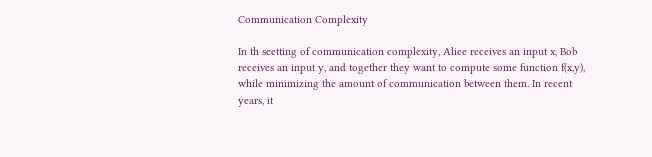Communication Complexity

In th seetting of communication complexity, Alice receives an input x, Bob receives an input y, and together they want to compute some function f(x,y), while minimizing the amount of communication between them. In recent years, it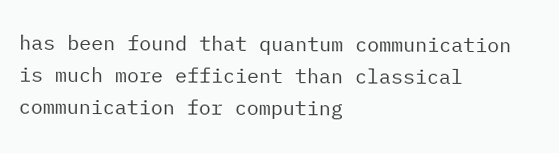has been found that quantum communication is much more efficient than classical communication for computing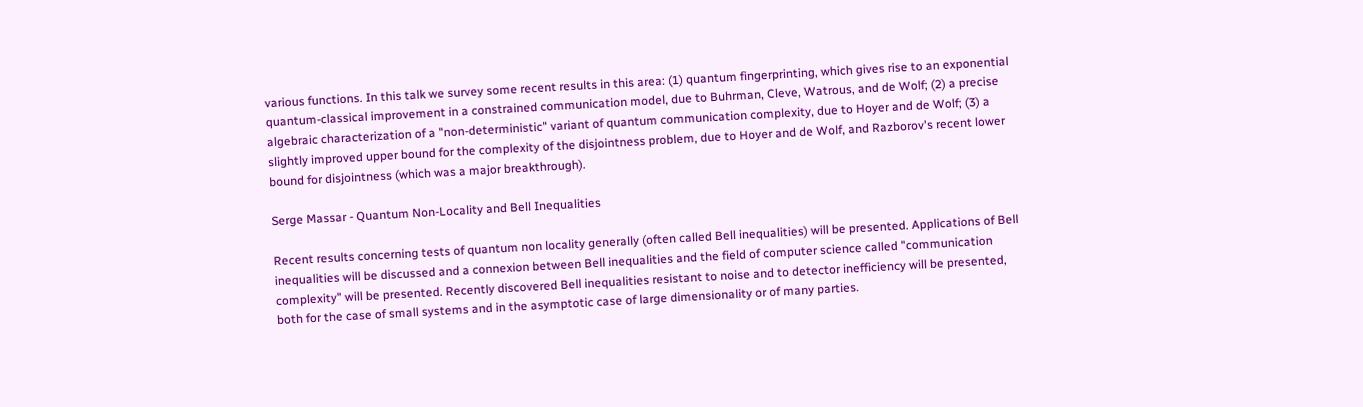various functions. In this talk we survey some recent results in this area: (1) quantum fingerprinting, which gives rise to an exponential quantum-classical improvement in a constrained communication model, due to Buhrman, Cleve, Watrous, and de Wolf; (2) a precise algebraic characterization of a "non-deterministic" variant of quantum communication complexity, due to Hoyer and de Wolf; (3) a slightly improved upper bound for the complexity of the disjointness problem, due to Hoyer and de Wolf, and Razborov's recent lower bound for disjointness (which was a major breakthrough).

Serge Massar - Quantum Non-Locality and Bell Inequalities

Recent results concerning tests of quantum non locality generally (often called Bell inequalities) will be presented. Applications of Bell inequalities will be discussed and a connexion between Bell inequalities and the field of computer science called "communication complexity" will be presented. Recently discovered Bell inequalities resistant to noise and to detector inefficiency will be presented, both for the case of small systems and in the asymptotic case of large dimensionality or of many parties.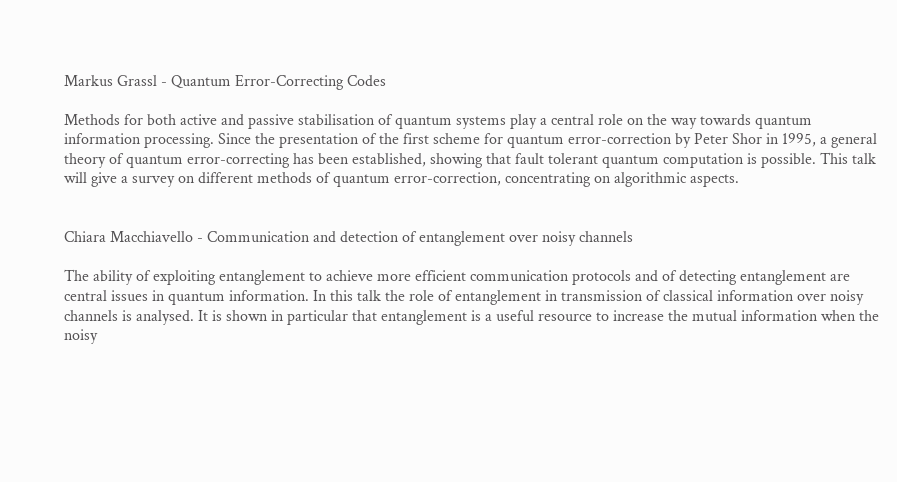Markus Grassl - Quantum Error-Correcting Codes

Methods for both active and passive stabilisation of quantum systems play a central role on the way towards quantum information processing. Since the presentation of the first scheme for quantum error-correction by Peter Shor in 1995, a general theory of quantum error-correcting has been established, showing that fault tolerant quantum computation is possible. This talk will give a survey on different methods of quantum error-correction, concentrating on algorithmic aspects.


Chiara Macchiavello - Communication and detection of entanglement over noisy channels

The ability of exploiting entanglement to achieve more efficient communication protocols and of detecting entanglement are central issues in quantum information. In this talk the role of entanglement in transmission of classical information over noisy channels is analysed. It is shown in particular that entanglement is a useful resource to increase the mutual information when the noisy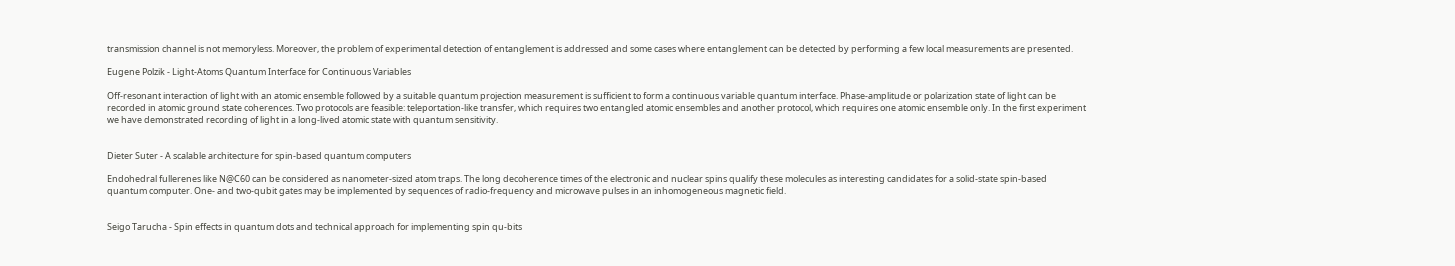transmission channel is not memoryless. Moreover, the problem of experimental detection of entanglement is addressed and some cases where entanglement can be detected by performing a few local measurements are presented.

Eugene Polzik - Light-Atoms Quantum Interface for Continuous Variables

Off-resonant interaction of light with an atomic ensemble followed by a suitable quantum projection measurement is sufficient to form a continuous variable quantum interface. Phase-amplitude or polarization state of light can be recorded in atomic ground state coherences. Two protocols are feasible: teleportation-like transfer, which requires two entangled atomic ensembles and another protocol, which requires one atomic ensemble only. In the first experiment we have demonstrated recording of light in a long-lived atomic state with quantum sensitivity.


Dieter Suter - A scalable architecture for spin-based quantum computers

Endohedral fullerenes like N@C60 can be considered as nanometer-sized atom traps. The long decoherence times of the electronic and nuclear spins qualify these molecules as interesting candidates for a solid-state spin-based quantum computer. One- and two-qubit gates may be implemented by sequences of radio-frequency and microwave pulses in an inhomogeneous magnetic field.


Seigo Tarucha - Spin effects in quantum dots and technical approach for implementing spin qu-bits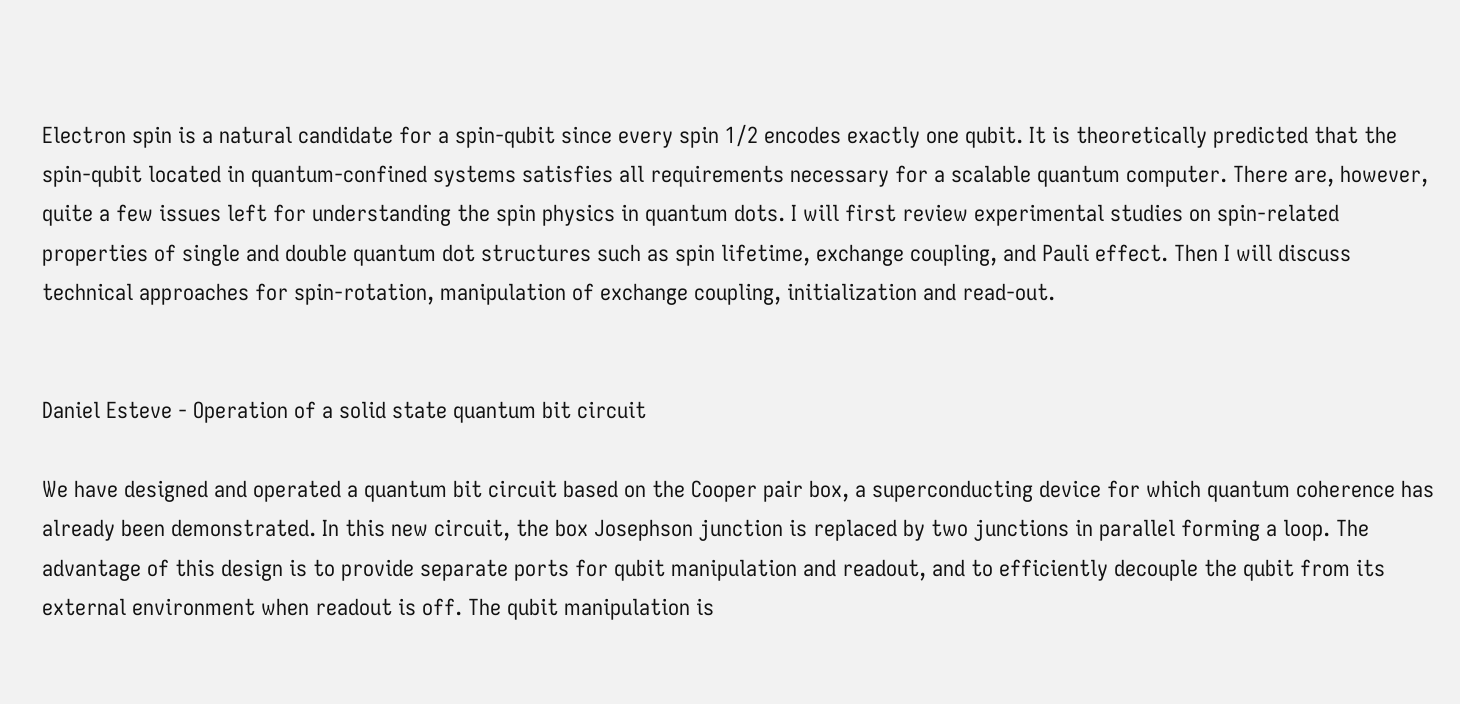Electron spin is a natural candidate for a spin-qubit since every spin 1/2 encodes exactly one qubit. It is theoretically predicted that the spin-qubit located in quantum-confined systems satisfies all requirements necessary for a scalable quantum computer. There are, however, quite a few issues left for understanding the spin physics in quantum dots. I will first review experimental studies on spin-related properties of single and double quantum dot structures such as spin lifetime, exchange coupling, and Pauli effect. Then I will discuss technical approaches for spin-rotation, manipulation of exchange coupling, initialization and read-out.


Daniel Esteve - Operation of a solid state quantum bit circuit

We have designed and operated a quantum bit circuit based on the Cooper pair box, a superconducting device for which quantum coherence has already been demonstrated. In this new circuit, the box Josephson junction is replaced by two junctions in parallel forming a loop. The advantage of this design is to provide separate ports for qubit manipulation and readout, and to efficiently decouple the qubit from its external environment when readout is off. The qubit manipulation is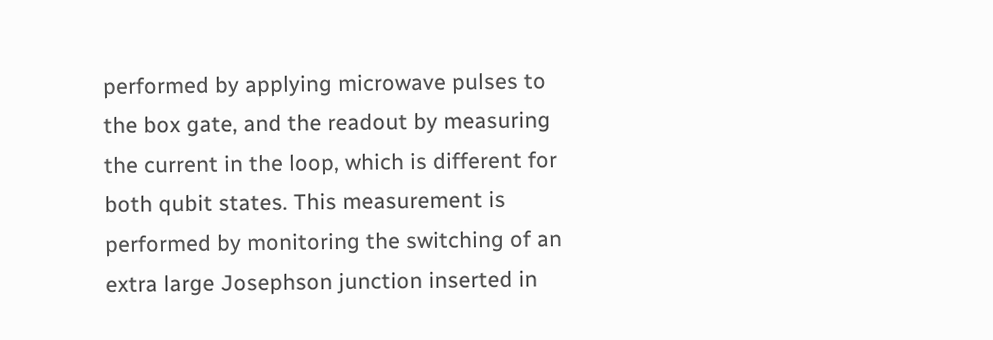performed by applying microwave pulses to the box gate, and the readout by measuring the current in the loop, which is different for both qubit states. This measurement is performed by monitoring the switching of an extra large Josephson junction inserted in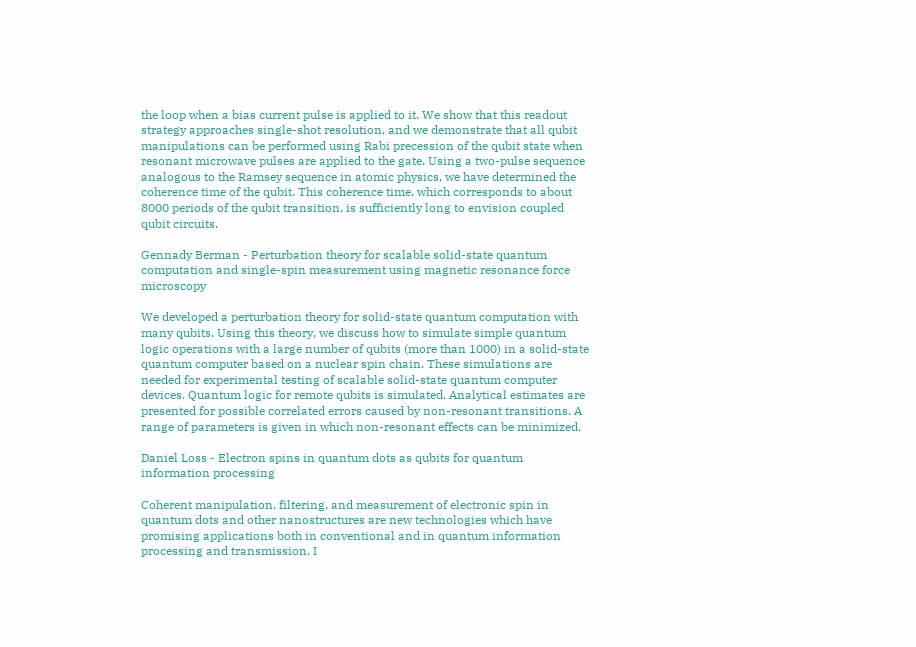the loop when a bias current pulse is applied to it. We show that this readout strategy approaches single-shot resolution, and we demonstrate that all qubit manipulations can be performed using Rabi precession of the qubit state when resonant microwave pulses are applied to the gate. Using a two-pulse sequence analogous to the Ramsey sequence in atomic physics, we have determined the coherence time of the qubit. This coherence time, which corresponds to about 8000 periods of the qubit transition, is sufficiently long to envision coupled qubit circuits.

Gennady Berman - Perturbation theory for scalable solid-state quantum computation and single-spin measurement using magnetic resonance force microscopy

We developed a perturbation theory for solid-state quantum computation with many qubits. Using this theory, we discuss how to simulate simple quantum logic operations with a large number of qubits (more than 1000) in a solid-state quantum computer based on a nuclear spin chain. These simulations are needed for experimental testing of scalable solid-state quantum computer devices. Quantum logic for remote qubits is simulated. Analytical estimates are presented for possible correlated errors caused by non-resonant transitions. A range of parameters is given in which non-resonant effects can be minimized.

Daniel Loss - Electron spins in quantum dots as qubits for quantum information processing

Coherent manipulation, filtering, and measurement of electronic spin in quantum dots and other nanostructures are new technologies which have promising applications both in conventional and in quantum information processing and transmission. I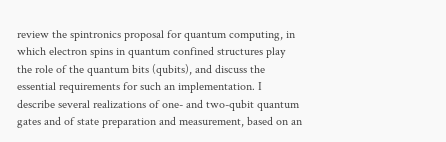review the spintronics proposal for quantum computing, in which electron spins in quantum confined structures play the role of the quantum bits (qubits), and discuss the essential requirements for such an implementation. I describe several realizations of one- and two-qubit quantum gates and of state preparation and measurement, based on an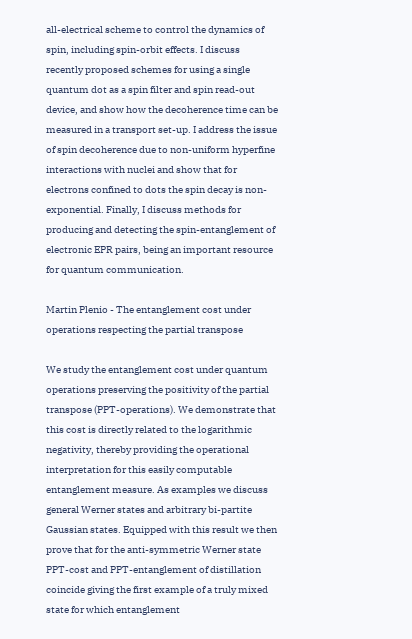all-electrical scheme to control the dynamics of spin, including spin-orbit effects. I discuss recently proposed schemes for using a single quantum dot as a spin filter and spin read-out device, and show how the decoherence time can be measured in a transport set-up. I address the issue of spin decoherence due to non-uniform hyperfine interactions with nuclei and show that for electrons confined to dots the spin decay is non-exponential. Finally, I discuss methods for producing and detecting the spin-entanglement of electronic EPR pairs, being an important resource for quantum communication.

Martin Plenio - The entanglement cost under operations respecting the partial transpose

We study the entanglement cost under quantum operations preserving the positivity of the partial transpose (PPT-operations). We demonstrate that this cost is directly related to the logarithmic negativity, thereby providing the operational interpretation for this easily computable entanglement measure. As examples we discuss general Werner states and arbitrary bi-partite Gaussian states. Equipped with this result we then prove that for the anti-symmetric Werner state PPT-cost and PPT-entanglement of distillation coincide giving the first example of a truly mixed state for which entanglement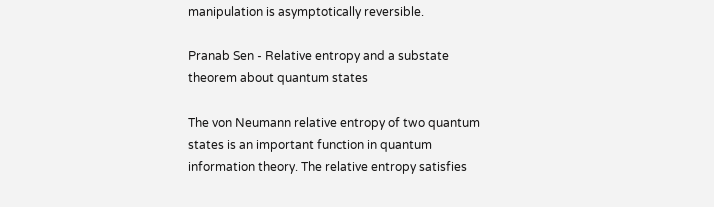manipulation is asymptotically reversible.

Pranab Sen - Relative entropy and a substate theorem about quantum states

The von Neumann relative entropy of two quantum states is an important function in quantum information theory. The relative entropy satisfies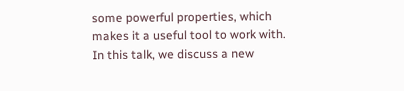some powerful properties, which makes it a useful tool to work with. In this talk, we discuss a new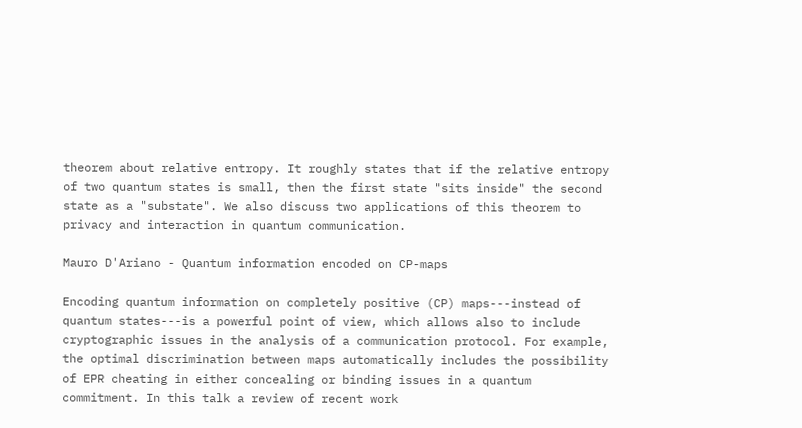theorem about relative entropy. It roughly states that if the relative entropy of two quantum states is small, then the first state "sits inside" the second state as a "substate". We also discuss two applications of this theorem to privacy and interaction in quantum communication.

Mauro D'Ariano - Quantum information encoded on CP-maps

Encoding quantum information on completely positive (CP) maps---instead of quantum states---is a powerful point of view, which allows also to include cryptographic issues in the analysis of a communication protocol. For example, the optimal discrimination between maps automatically includes the possibility of EPR cheating in either concealing or binding issues in a quantum commitment. In this talk a review of recent work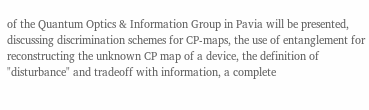of the Quantum Optics & Information Group in Pavia will be presented, discussing discrimination schemes for CP-maps, the use of entanglement for reconstructing the unknown CP map of a device, the definition of "disturbance" and tradeoff with information, a complete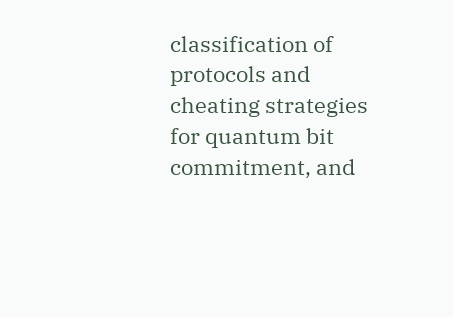classification of protocols and cheating strategies for quantum bit commitment, and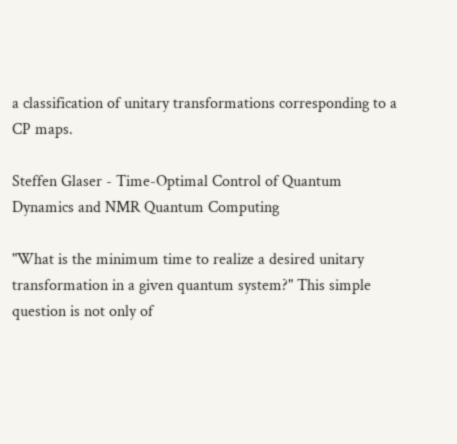a classification of unitary transformations corresponding to a CP maps.

Steffen Glaser - Time-Optimal Control of Quantum Dynamics and NMR Quantum Computing

"What is the minimum time to realize a desired unitary transformation in a given quantum system?" This simple question is not only of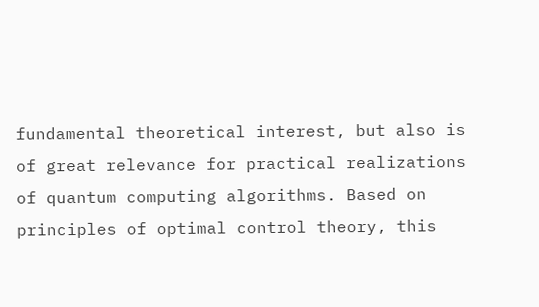fundamental theoretical interest, but also is of great relevance for practical realizations of quantum computing algorithms. Based on principles of optimal control theory, this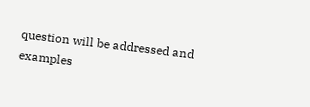question will be addressed and examples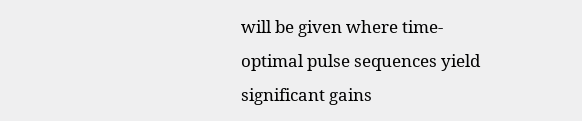will be given where time-optimal pulse sequences yield significant gains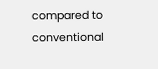compared to conventional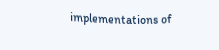implementations of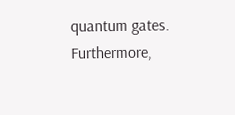quantum gates. Furthermore,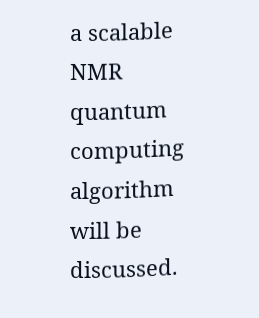a scalable NMR quantum computing algorithm will be discussed.